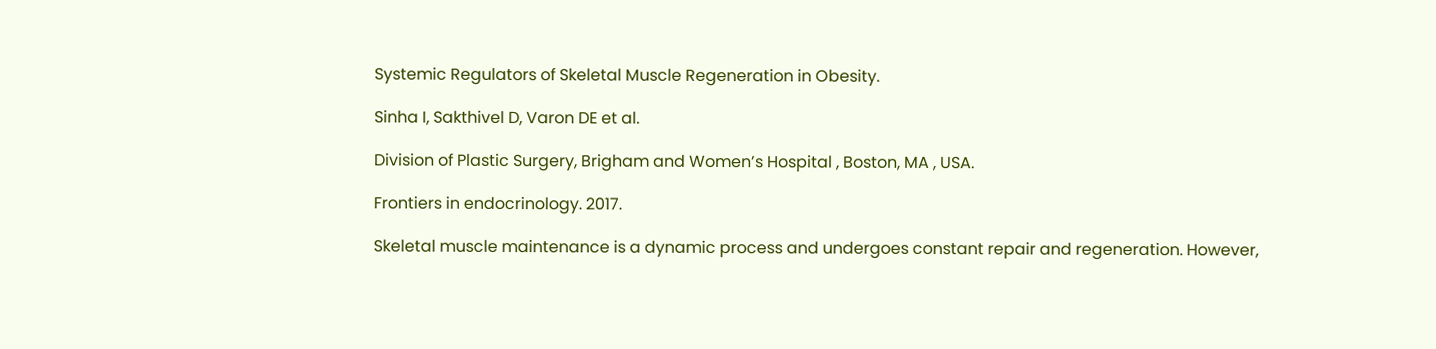Systemic Regulators of Skeletal Muscle Regeneration in Obesity.

Sinha I, Sakthivel D, Varon DE et al.

Division of Plastic Surgery, Brigham and Women’s Hospital , Boston, MA , USA.

Frontiers in endocrinology. 2017.

Skeletal muscle maintenance is a dynamic process and undergoes constant repair and regeneration. However,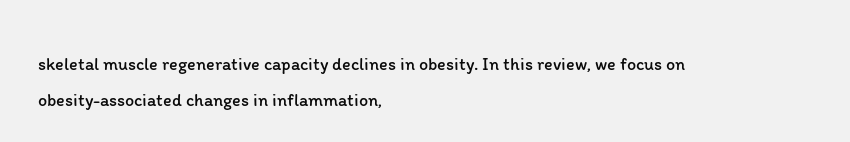skeletal muscle regenerative capacity declines in obesity. In this review, we focus on obesity-associated changes in inflammation,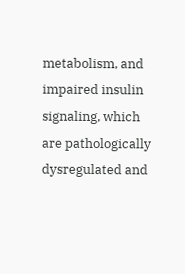metabolism, and impaired insulin signaling, which are pathologically dysregulated and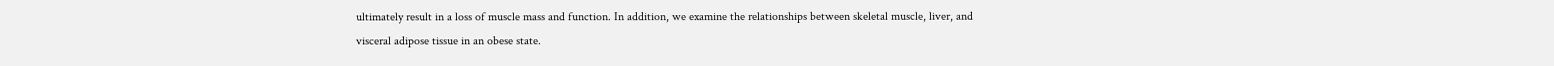ultimately result in a loss of muscle mass and function. In addition, we examine the relationships between skeletal muscle, liver, and visceral adipose tissue in an obese state.